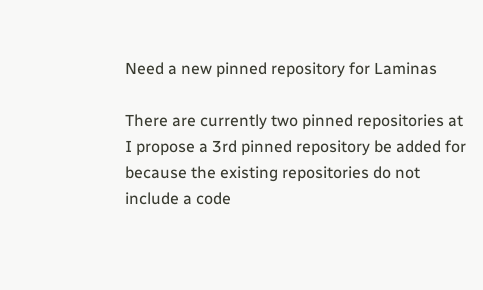Need a new pinned repository for Laminas

There are currently two pinned repositories at
I propose a 3rd pinned repository be added for
because the existing repositories do not include a code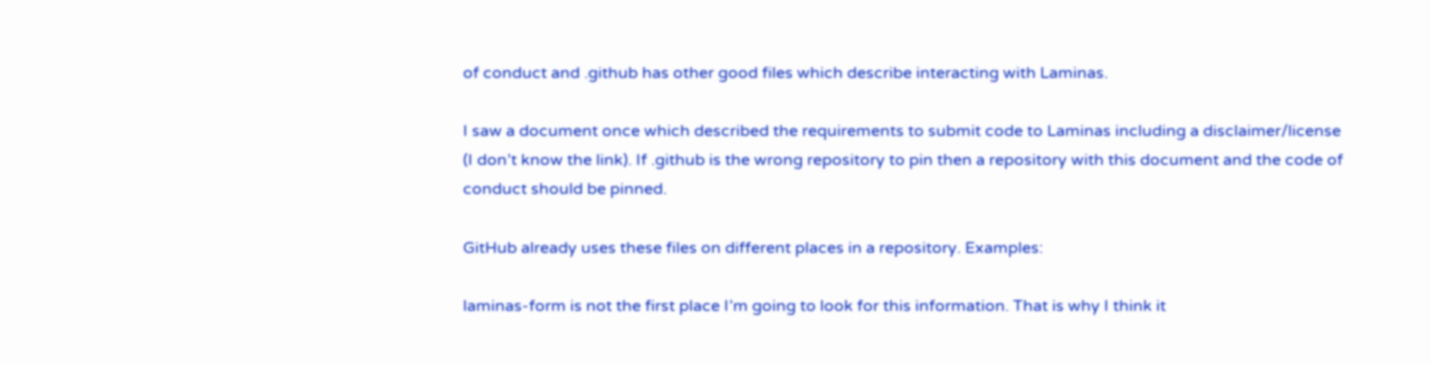of conduct and .github has other good files which describe interacting with Laminas.

I saw a document once which described the requirements to submit code to Laminas including a disclaimer/license (I don’t know the link). If .github is the wrong repository to pin then a repository with this document and the code of conduct should be pinned.

GitHub already uses these files on different places in a repository. Examples:

laminas-form is not the first place I’m going to look for this information. That is why I think it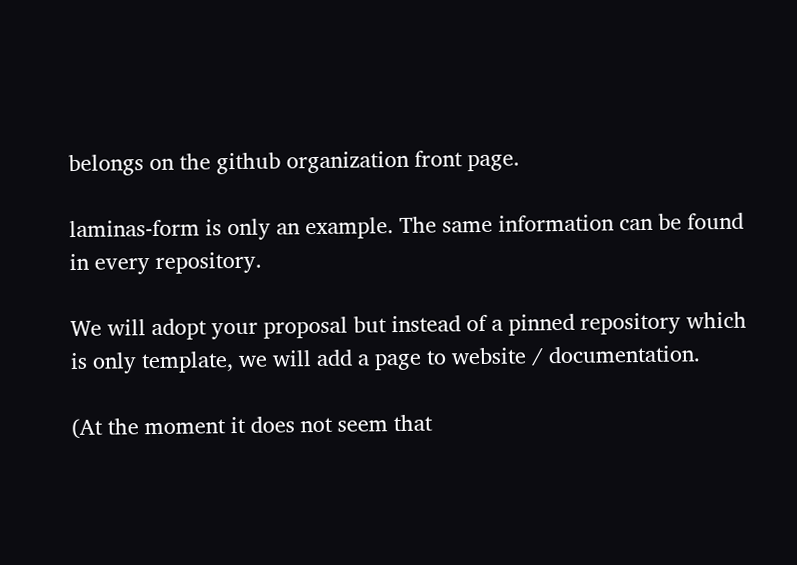belongs on the github organization front page.

laminas-form is only an example. The same information can be found in every repository.

We will adopt your proposal but instead of a pinned repository which is only template, we will add a page to website / documentation.

(At the moment it does not seem that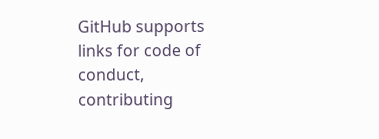GitHub supports links for code of conduct, contributing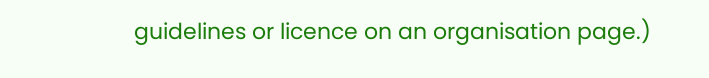guidelines or licence on an organisation page.)